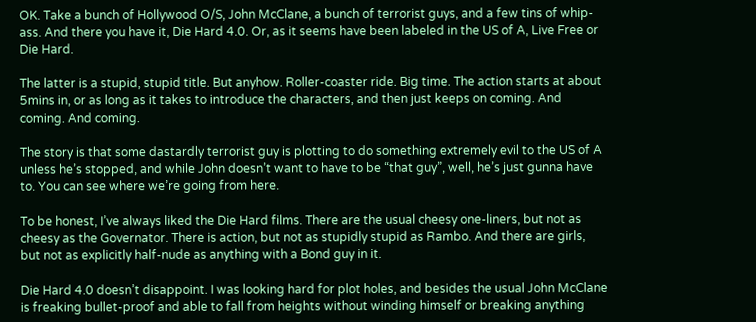OK. Take a bunch of Hollywood O/S, John McClane, a bunch of terrorist guys, and a few tins of whip-ass. And there you have it, Die Hard 4.0. Or, as it seems have been labeled in the US of A, Live Free or Die Hard.

The latter is a stupid, stupid title. But anyhow. Roller-coaster ride. Big time. The action starts at about 5mins in, or as long as it takes to introduce the characters, and then just keeps on coming. And coming. And coming.

The story is that some dastardly terrorist guy is plotting to do something extremely evil to the US of A unless he’s stopped, and while John doesn’t want to have to be “that guy”, well, he’s just gunna have to. You can see where we’re going from here.

To be honest, I’ve always liked the Die Hard films. There are the usual cheesy one-liners, but not as cheesy as the Governator. There is action, but not as stupidly stupid as Rambo. And there are girls, but not as explicitly half-nude as anything with a Bond guy in it.

Die Hard 4.0 doesn’t disappoint. I was looking hard for plot holes, and besides the usual John McClane is freaking bullet-proof and able to fall from heights without winding himself or breaking anything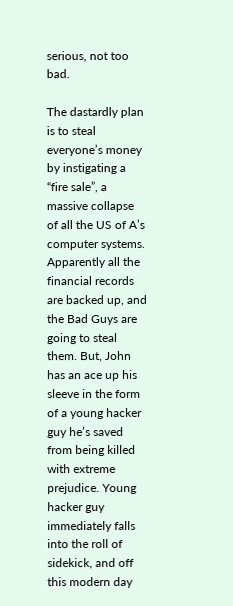serious, not too bad.

The dastardly plan is to steal everyone’s money by instigating a “fire sale”, a massive collapse of all the US of A’s computer systems. Apparently all the financial records are backed up, and the Bad Guys are going to steal them. But, John has an ace up his sleeve in the form of a young hacker guy he’s saved from being killed with extreme prejudice. Young hacker guy immediately falls into the roll of sidekick, and off this modern day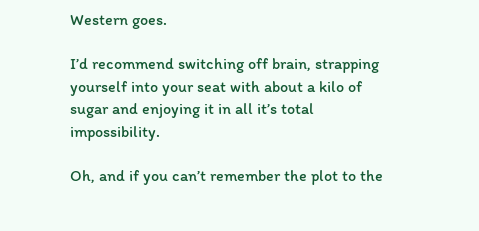Western goes.

I’d recommend switching off brain, strapping yourself into your seat with about a kilo of sugar and enjoying it in all it’s total impossibility.

Oh, and if you can’t remember the plot to the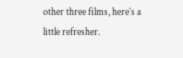other three films, here’s a little refresher.